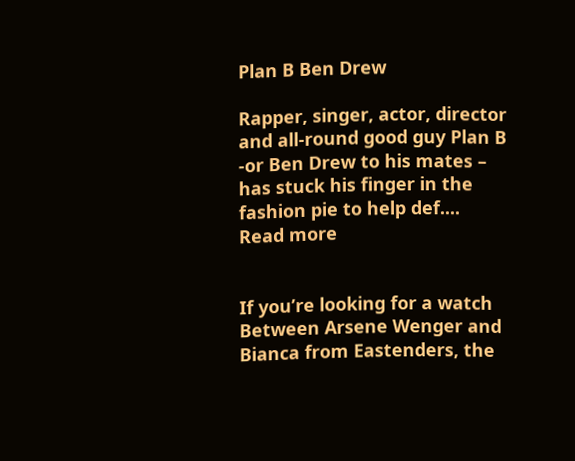Plan B Ben Drew

Rapper, singer, actor, director and all-round good guy Plan B -or Ben Drew to his mates – has stuck his finger in the fashion pie to help def.... Read more


If you’re looking for a watch Between Arsene Wenger and Bianca from Eastenders, the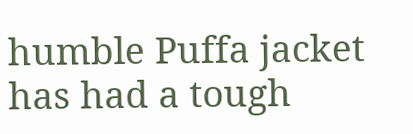humble Puffa jacket has had a tough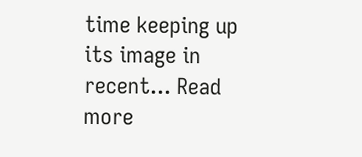time keeping up its image in recent... Read more